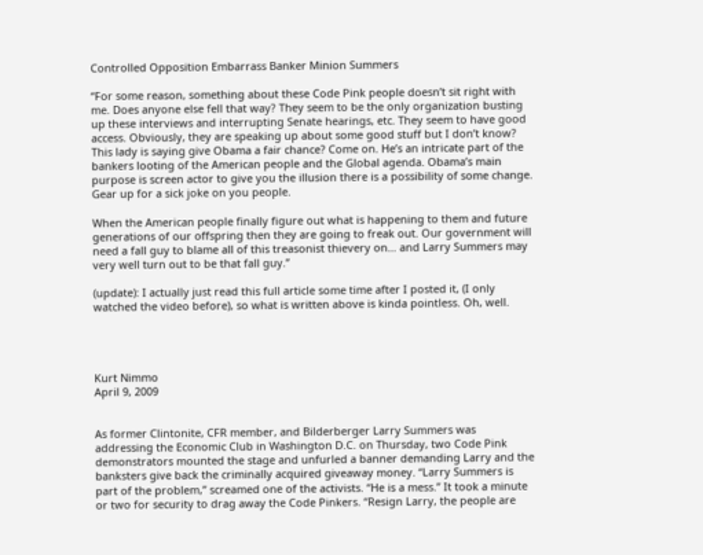Controlled Opposition Embarrass Banker Minion Summers

“For some reason, something about these Code Pink people doesn’t sit right with me. Does anyone else fell that way? They seem to be the only organization busting up these interviews and interrupting Senate hearings, etc. They seem to have good access. Obviously, they are speaking up about some good stuff but I don’t know? This lady is saying give Obama a fair chance? Come on. He’s an intricate part of the bankers looting of the American people and the Global agenda. Obama’s main purpose is screen actor to give you the illusion there is a possibility of some change. Gear up for a sick joke on you people.

When the American people finally figure out what is happening to them and future generations of our offspring then they are going to freak out. Our government will need a fall guy to blame all of this treasonist thievery on… and Larry Summers may very well turn out to be that fall guy.”

(update): I actually just read this full article some time after I posted it, (I only watched the video before), so what is written above is kinda pointless. Oh, well.




Kurt Nimmo
April 9, 2009


As former Clintonite, CFR member, and Bilderberger Larry Summers was addressing the Economic Club in Washington D.C. on Thursday, two Code Pink demonstrators mounted the stage and unfurled a banner demanding Larry and the banksters give back the criminally acquired giveaway money. “Larry Summers is part of the problem,” screamed one of the activists. “He is a mess.” It took a minute or two for security to drag away the Code Pinkers. “Resign Larry, the people are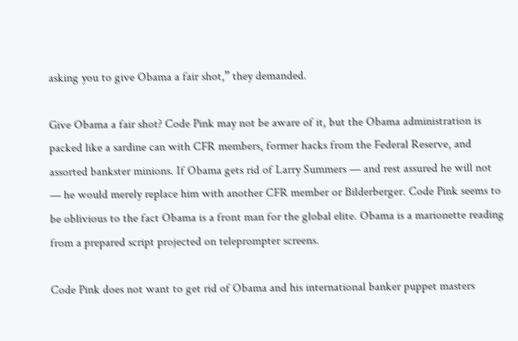asking you to give Obama a fair shot,” they demanded.

Give Obama a fair shot? Code Pink may not be aware of it, but the Obama administration is packed like a sardine can with CFR members, former hacks from the Federal Reserve, and assorted bankster minions. If Obama gets rid of Larry Summers — and rest assured he will not — he would merely replace him with another CFR member or Bilderberger. Code Pink seems to be oblivious to the fact Obama is a front man for the global elite. Obama is a marionette reading from a prepared script projected on teleprompter screens.

Code Pink does not want to get rid of Obama and his international banker puppet masters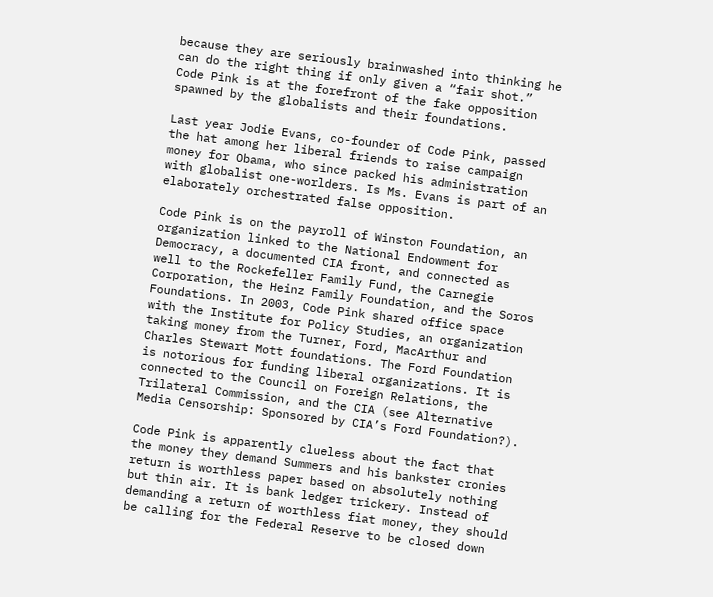because they are seriously brainwashed into thinking he can do the right thing if only given a “fair shot.” Code Pink is at the forefront of the fake opposition spawned by the globalists and their foundations.

Last year Jodie Evans, co-founder of Code Pink, passed the hat among her liberal friends to raise campaign money for Obama, who since packed his administration with globalist one-worlders. Is Ms. Evans is part of an elaborately orchestrated false opposition.

Code Pink is on the payroll of Winston Foundation, an organization linked to the National Endowment for Democracy, a documented CIA front, and connected as well to the Rockefeller Family Fund, the Carnegie Corporation, the Heinz Family Foundation, and the Soros Foundations. In 2003, Code Pink shared office space with the Institute for Policy Studies, an organization taking money from the Turner, Ford, MacArthur and Charles Stewart Mott foundations. The Ford Foundation is notorious for funding liberal organizations. It is connected to the Council on Foreign Relations, the Trilateral Commission, and the CIA (see Alternative Media Censorship: Sponsored by CIA’s Ford Foundation?).

Code Pink is apparently clueless about the fact that the money they demand Summers and his bankster cronies return is worthless paper based on absolutely nothing but thin air. It is bank ledger trickery. Instead of demanding a return of worthless fiat money, they should be calling for the Federal Reserve to be closed down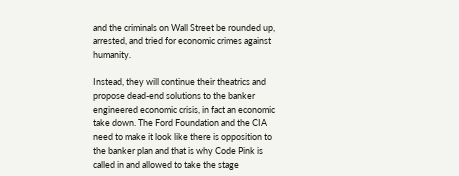and the criminals on Wall Street be rounded up, arrested, and tried for economic crimes against humanity.

Instead, they will continue their theatrics and propose dead-end solutions to the banker engineered economic crisis, in fact an economic take down. The Ford Foundation and the CIA need to make it look like there is opposition to the banker plan and that is why Code Pink is called in and allowed to take the stage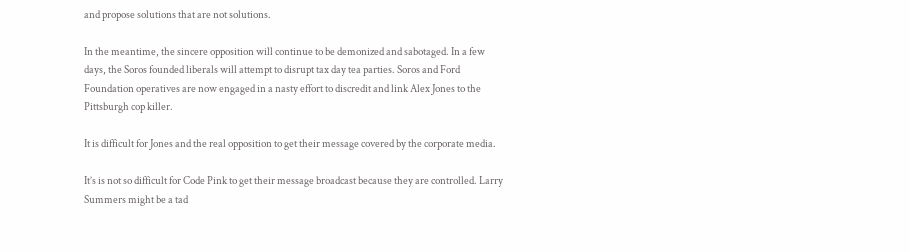and propose solutions that are not solutions.

In the meantime, the sincere opposition will continue to be demonized and sabotaged. In a few days, the Soros founded liberals will attempt to disrupt tax day tea parties. Soros and Ford Foundation operatives are now engaged in a nasty effort to discredit and link Alex Jones to the Pittsburgh cop killer.

It is difficult for Jones and the real opposition to get their message covered by the corporate media.

It’s is not so difficult for Code Pink to get their message broadcast because they are controlled. Larry Summers might be a tad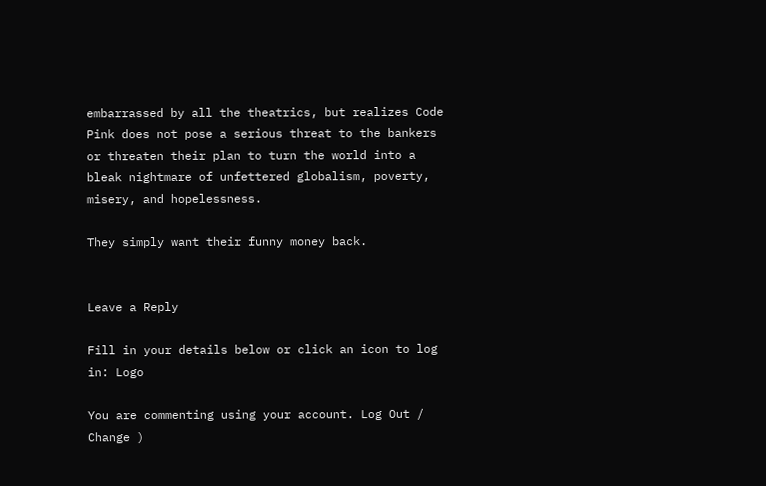embarrassed by all the theatrics, but realizes Code Pink does not pose a serious threat to the bankers or threaten their plan to turn the world into a bleak nightmare of unfettered globalism, poverty, misery, and hopelessness.

They simply want their funny money back.


Leave a Reply

Fill in your details below or click an icon to log in: Logo

You are commenting using your account. Log Out /  Change )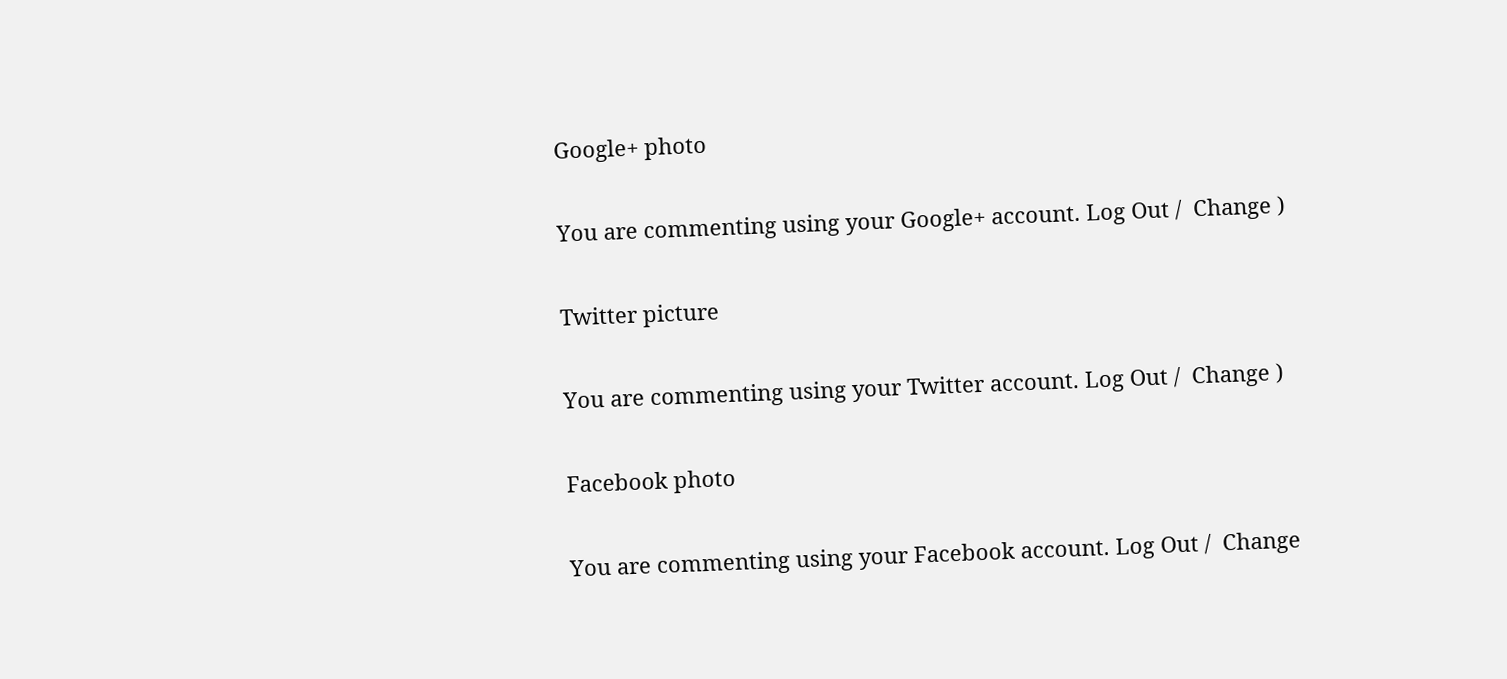Google+ photo

You are commenting using your Google+ account. Log Out /  Change )

Twitter picture

You are commenting using your Twitter account. Log Out /  Change )

Facebook photo

You are commenting using your Facebook account. Log Out /  Change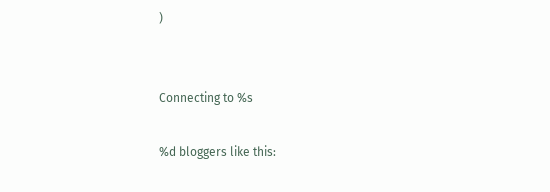)


Connecting to %s

%d bloggers like this: